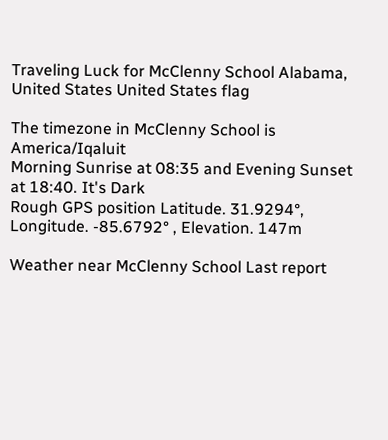Traveling Luck for McClenny School Alabama, United States United States flag

The timezone in McClenny School is America/Iqaluit
Morning Sunrise at 08:35 and Evening Sunset at 18:40. It's Dark
Rough GPS position Latitude. 31.9294°, Longitude. -85.6792° , Elevation. 147m

Weather near McClenny School Last report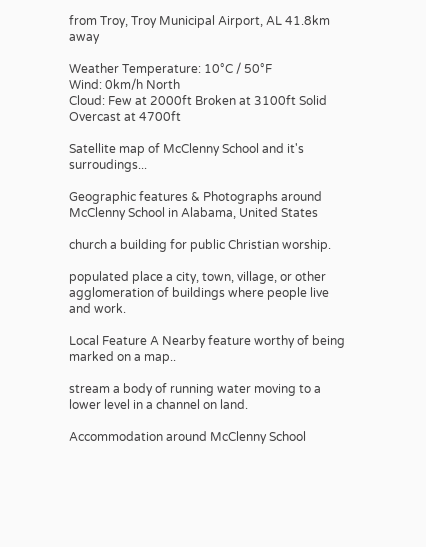from Troy, Troy Municipal Airport, AL 41.8km away

Weather Temperature: 10°C / 50°F
Wind: 0km/h North
Cloud: Few at 2000ft Broken at 3100ft Solid Overcast at 4700ft

Satellite map of McClenny School and it's surroudings...

Geographic features & Photographs around McClenny School in Alabama, United States

church a building for public Christian worship.

populated place a city, town, village, or other agglomeration of buildings where people live and work.

Local Feature A Nearby feature worthy of being marked on a map..

stream a body of running water moving to a lower level in a channel on land.

Accommodation around McClenny School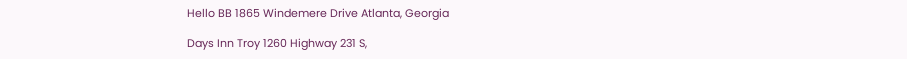Hello BB 1865 Windemere Drive Atlanta, Georgia

Days Inn Troy 1260 Highway 231 S,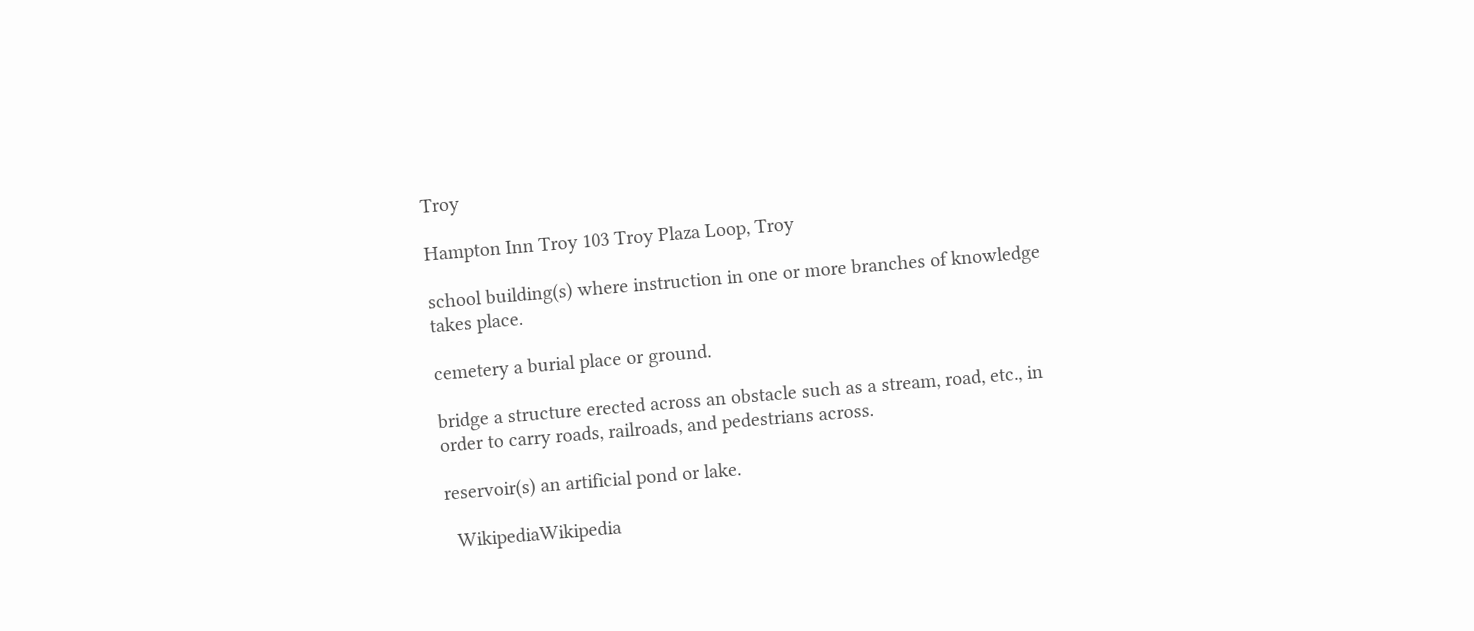Troy

Hampton Inn Troy 103 Troy Plaza Loop, Troy

school building(s) where instruction in one or more branches of knowledge takes place.

cemetery a burial place or ground.

bridge a structure erected across an obstacle such as a stream, road, etc., in order to carry roads, railroads, and pedestrians across.

reservoir(s) an artificial pond or lake.

  WikipediaWikipedia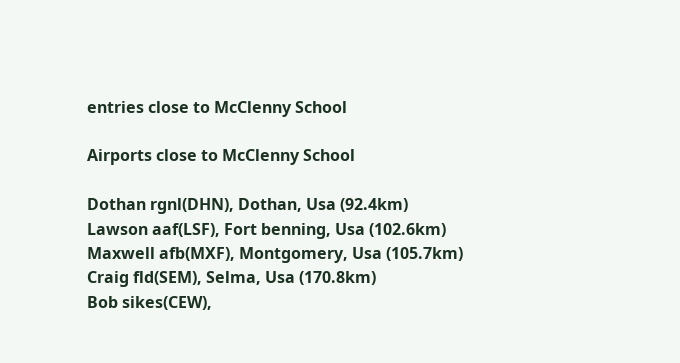entries close to McClenny School

Airports close to McClenny School

Dothan rgnl(DHN), Dothan, Usa (92.4km)
Lawson aaf(LSF), Fort benning, Usa (102.6km)
Maxwell afb(MXF), Montgomery, Usa (105.7km)
Craig fld(SEM), Selma, Usa (170.8km)
Bob sikes(CEW),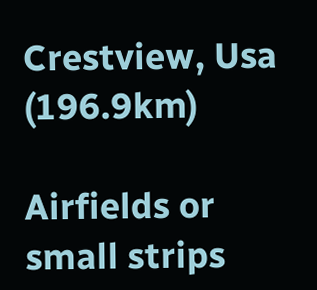Crestview, Usa (196.9km)

Airfields or small strips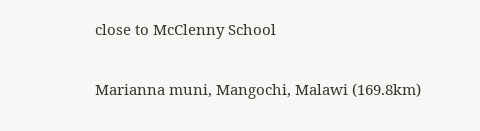close to McClenny School

Marianna muni, Mangochi, Malawi (169.8km)